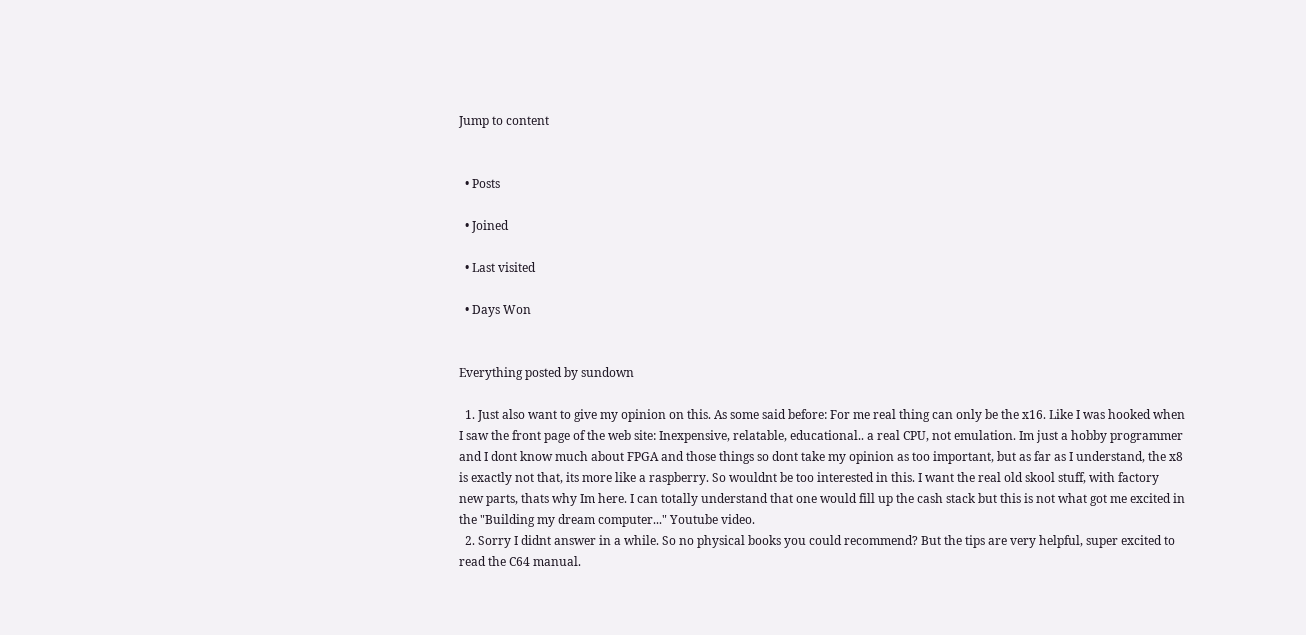Jump to content


  • Posts

  • Joined

  • Last visited

  • Days Won


Everything posted by sundown

  1. Just also want to give my opinion on this. As some said before: For me real thing can only be the x16. Like I was hooked when I saw the front page of the web site: Inexpensive, relatable, educational.. a real CPU, not emulation. Im just a hobby programmer and I dont know much about FPGA and those things so dont take my opinion as too important, but as far as I understand, the x8 is exactly not that, its more like a raspberry. So wouldnt be too interested in this. I want the real old skool stuff, with factory new parts, thats why Im here. I can totally understand that one would fill up the cash stack but this is not what got me excited in the "Building my dream computer..." Youtube video.
  2. Sorry I didnt answer in a while. So no physical books you could recommend? But the tips are very helpful, super excited to read the C64 manual.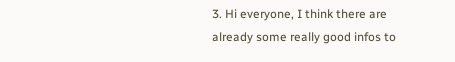3. Hi everyone, I think there are already some really good infos to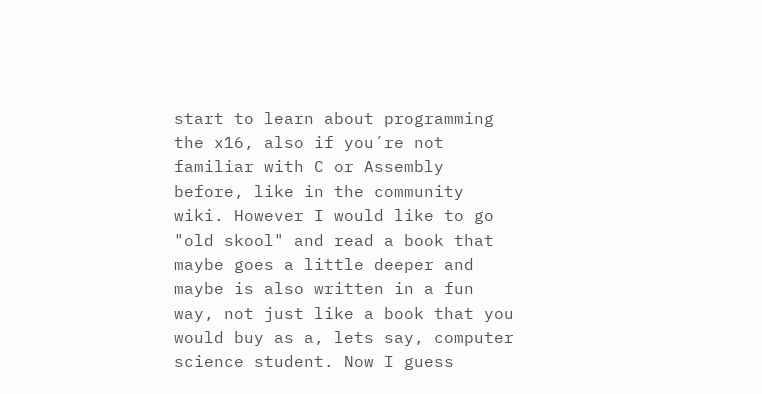start to learn about programming the x16, also if you´re not familiar with C or Assembly before, like in the community wiki. However I would like to go "old skool" and read a book that maybe goes a little deeper and maybe is also written in a fun way, not just like a book that you would buy as a, lets say, computer science student. Now I guess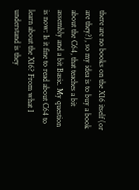there are no books on the X16 itself (or are they?), so my idea is to buy a book about the C64, that teaches a bit assembly and a bit Basic. My question is now: Is it fine to read about C64 to learn about the X16? From what I understand is they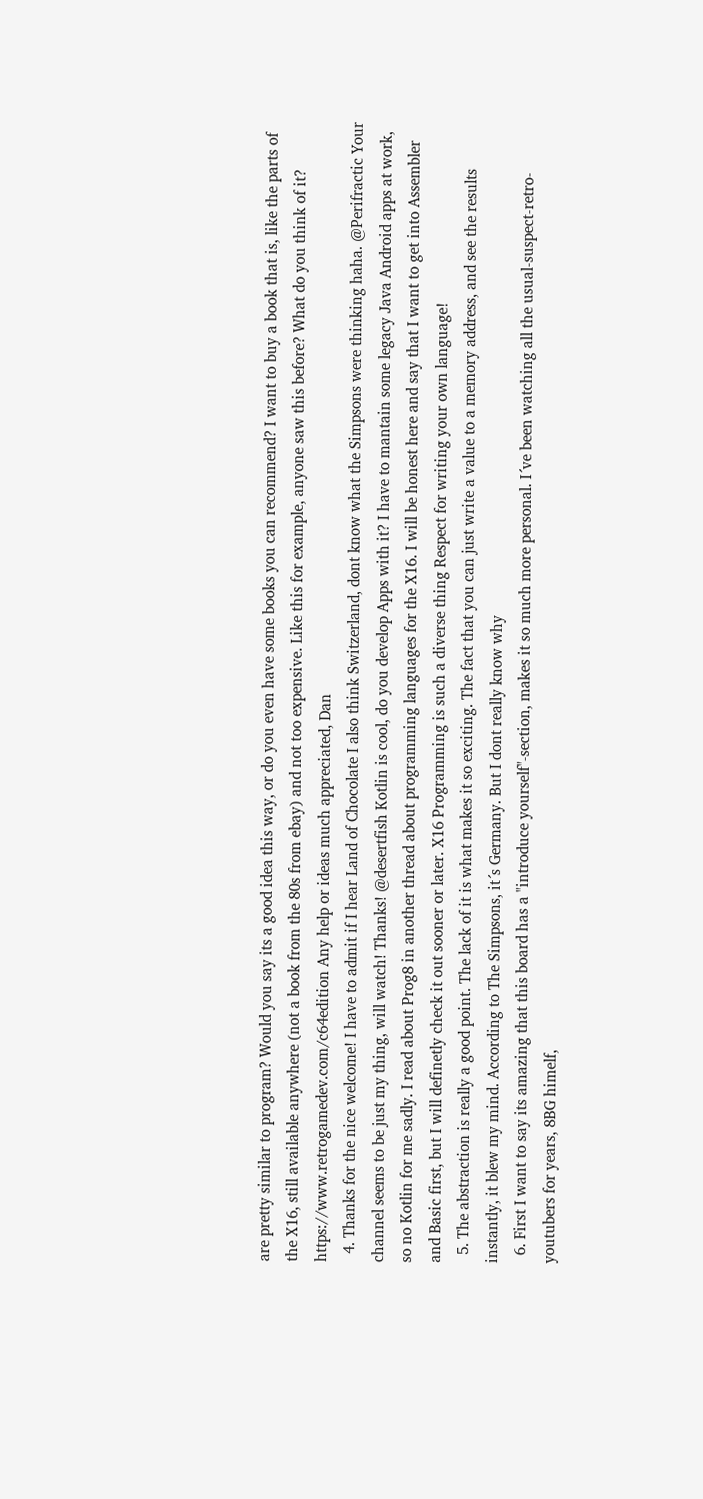are pretty similar to program? Would you say its a good idea this way, or do you even have some books you can recommend? I want to buy a book that is, like the parts of the X16, still available anywhere (not a book from the 80s from ebay) and not too expensive. Like this for example, anyone saw this before? What do you think of it? https://www.retrogamedev.com/c64edition Any help or ideas much appreciated, Dan
  4. Thanks for the nice welcome! I have to admit if I hear Land of Chocolate I also think Switzerland, dont know what the Simpsons were thinking haha. @Perifractic Your channel seems to be just my thing, will watch! Thanks! @desertfish Kotlin is cool, do you develop Apps with it? I have to mantain some legacy Java Android apps at work, so no Kotlin for me sadly. I read about Prog8 in another thread about programming languages for the X16. I will be honest here and say that I want to get into Assembler and Basic first, but I will definetly check it out sooner or later. X16 Programming is such a diverse thing Respect for writing your own language!
  5. The abstraction is really a good point. The lack of it is what makes it so exciting. The fact that you can just write a value to a memory address, and see the results instantly, it blew my mind. According to The Simpsons, it´s Germany. But I dont really know why
  6. First I want to say its amazing that this board has a "introduce yourself"-section, makes it so much more personal. I´ve been watching all the usual-suspect-retro-youtubers for years, 8BG himelf,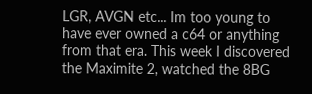LGR, AVGN etc... Im too young to have ever owned a c64 or anything from that era. This week I discovered the Maximite 2, watched the 8BG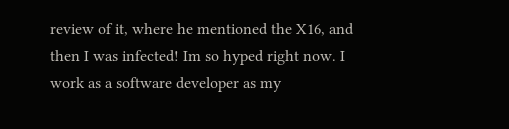review of it, where he mentioned the X16, and then I was infected! Im so hyped right now. I work as a software developer as my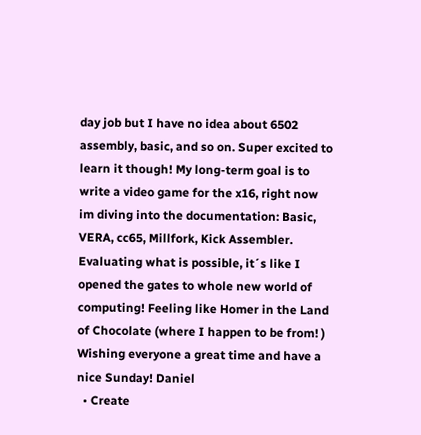day job but I have no idea about 6502 assembly, basic, and so on. Super excited to learn it though! My long-term goal is to write a video game for the x16, right now im diving into the documentation: Basic, VERA, cc65, Millfork, Kick Assembler. Evaluating what is possible, it´s like I opened the gates to whole new world of computing! Feeling like Homer in the Land of Chocolate (where I happen to be from! ) Wishing everyone a great time and have a nice Sunday! Daniel
  • Create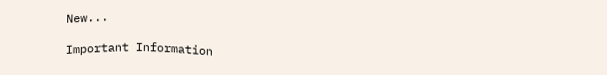New...

Important Information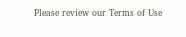Please review our Terms of Use